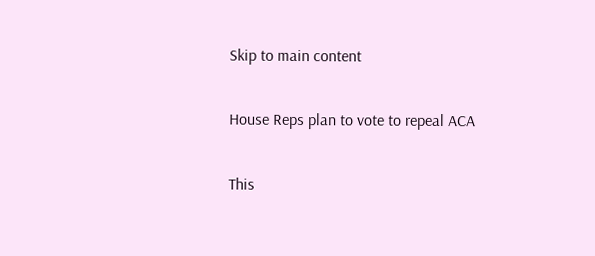Skip to main content

House Reps plan to vote to repeal ACA

This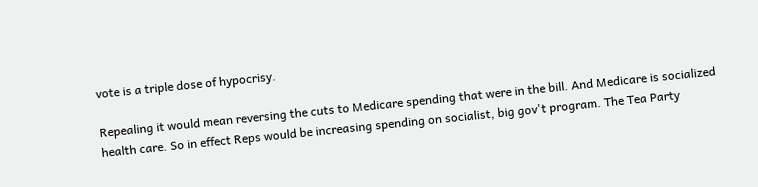vote is a triple dose of hypocrisy.

Repealing it would mean reversing the cuts to Medicare spending that were in the bill. And Medicare is socialized health care. So in effect Reps would be increasing spending on socialist, big gov't program. The Tea Party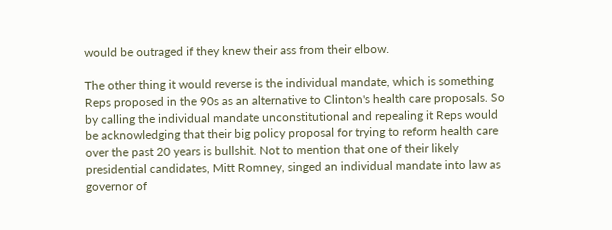would be outraged if they knew their ass from their elbow.

The other thing it would reverse is the individual mandate, which is something Reps proposed in the 90s as an alternative to Clinton's health care proposals. So by calling the individual mandate unconstitutional and repealing it Reps would be acknowledging that their big policy proposal for trying to reform health care over the past 20 years is bullshit. Not to mention that one of their likely presidential candidates, Mitt Romney, singed an individual mandate into law as governor of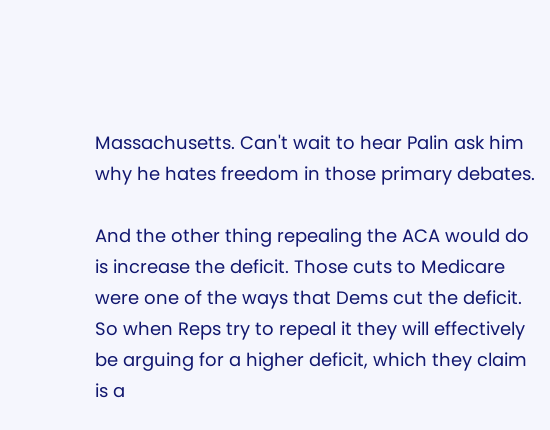Massachusetts. Can't wait to hear Palin ask him why he hates freedom in those primary debates.

And the other thing repealing the ACA would do is increase the deficit. Those cuts to Medicare were one of the ways that Dems cut the deficit. So when Reps try to repeal it they will effectively be arguing for a higher deficit, which they claim is a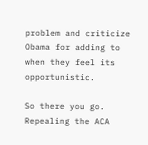problem and criticize Obama for adding to when they feel its opportunistic.

So there you go. Repealing the ACA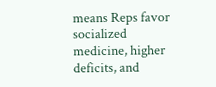means Reps favor socialized medicine, higher deficits, and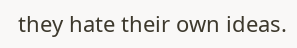they hate their own ideas.